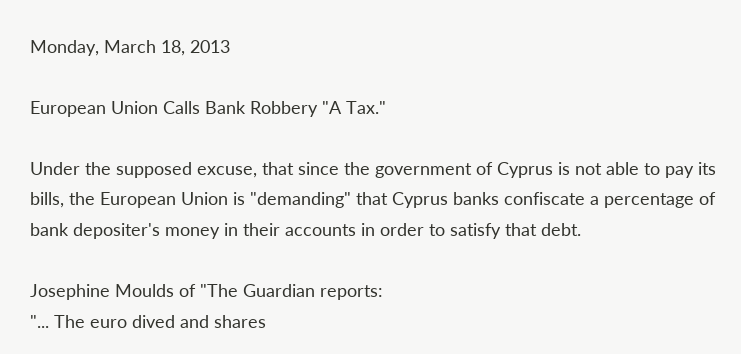Monday, March 18, 2013

European Union Calls Bank Robbery "A Tax."

Under the supposed excuse, that since the government of Cyprus is not able to pay its bills, the European Union is "demanding" that Cyprus banks confiscate a percentage of bank depositer's money in their accounts in order to satisfy that debt.

Josephine Moulds of "The Guardian reports:
"... The euro dived and shares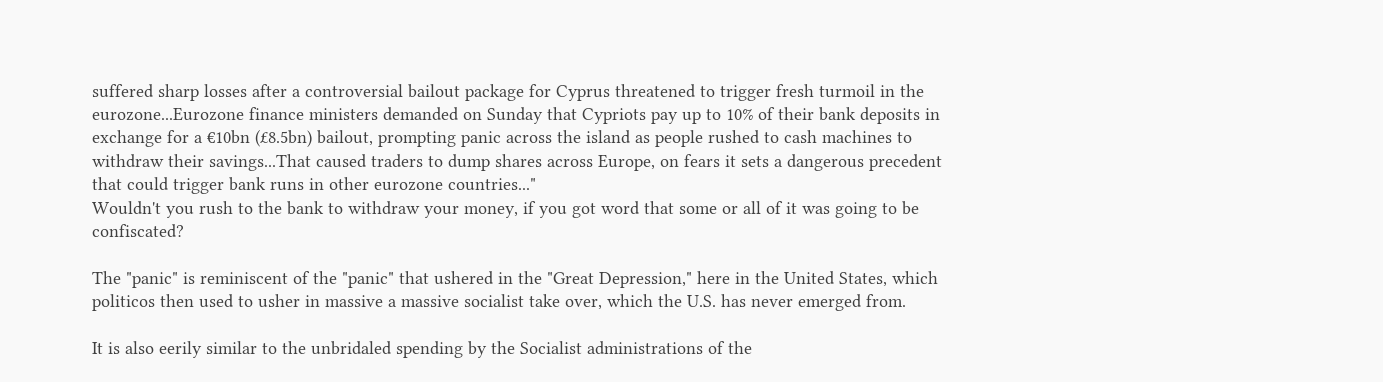suffered sharp losses after a controversial bailout package for Cyprus threatened to trigger fresh turmoil in the eurozone...Eurozone finance ministers demanded on Sunday that Cypriots pay up to 10% of their bank deposits in exchange for a €10bn (£8.5bn) bailout, prompting panic across the island as people rushed to cash machines to withdraw their savings...That caused traders to dump shares across Europe, on fears it sets a dangerous precedent that could trigger bank runs in other eurozone countries..."
Wouldn't you rush to the bank to withdraw your money, if you got word that some or all of it was going to be confiscated?

The "panic" is reminiscent of the "panic" that ushered in the "Great Depression," here in the United States, which politicos then used to usher in massive a massive socialist take over, which the U.S. has never emerged from.

It is also eerily similar to the unbridaled spending by the Socialist administrations of the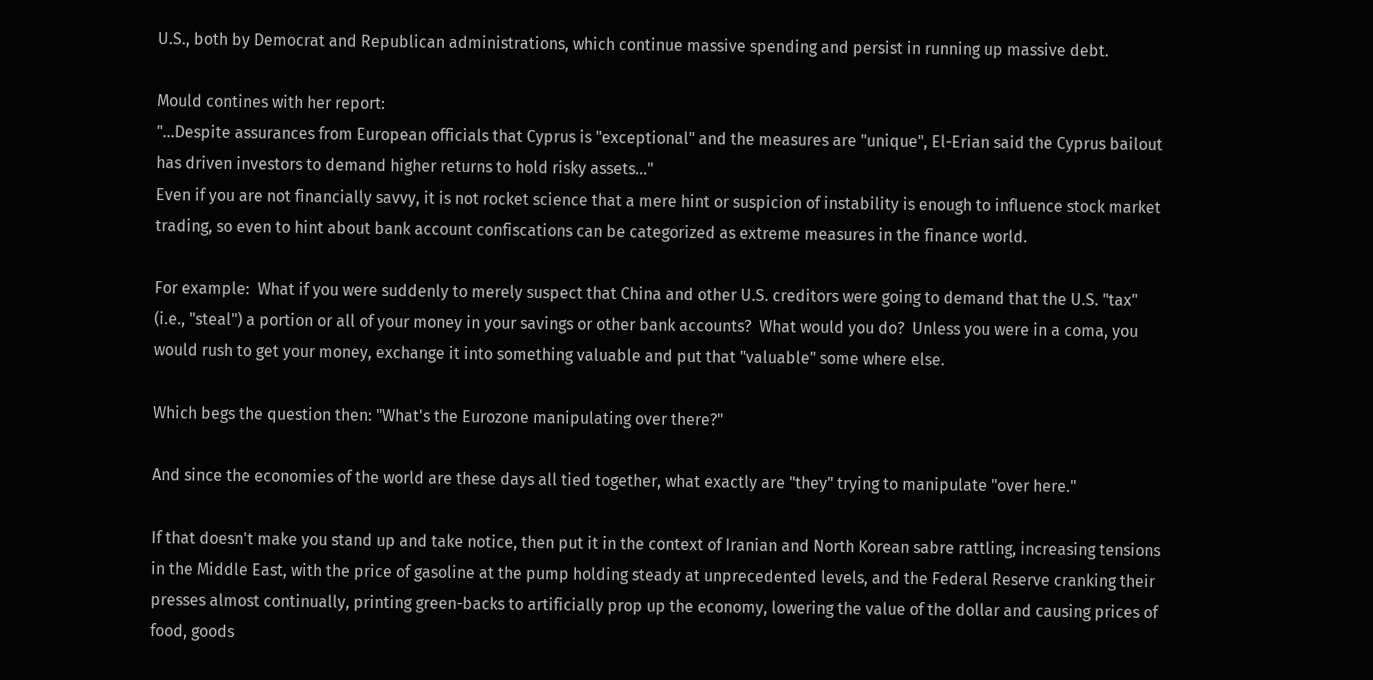U.S., both by Democrat and Republican administrations, which continue massive spending and persist in running up massive debt.

Mould contines with her report:
"...Despite assurances from European officials that Cyprus is "exceptional" and the measures are "unique", El-Erian said the Cyprus bailout has driven investors to demand higher returns to hold risky assets..."
Even if you are not financially savvy, it is not rocket science that a mere hint or suspicion of instability is enough to influence stock market trading, so even to hint about bank account confiscations can be categorized as extreme measures in the finance world.

For example:  What if you were suddenly to merely suspect that China and other U.S. creditors were going to demand that the U.S. "tax" (i.e., "steal") a portion or all of your money in your savings or other bank accounts?  What would you do?  Unless you were in a coma, you would rush to get your money, exchange it into something valuable and put that "valuable" some where else.

Which begs the question then: "What's the Eurozone manipulating over there?"

And since the economies of the world are these days all tied together, what exactly are "they" trying to manipulate "over here."

If that doesn't make you stand up and take notice, then put it in the context of Iranian and North Korean sabre rattling, increasing tensions in the Middle East, with the price of gasoline at the pump holding steady at unprecedented levels, and the Federal Reserve cranking their presses almost continually, printing green-backs to artificially prop up the economy, lowering the value of the dollar and causing prices of food, goods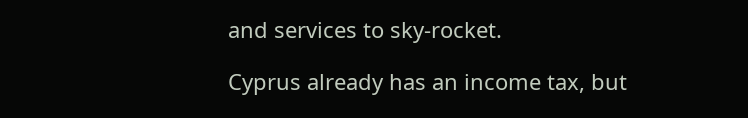and services to sky-rocket.

Cyprus already has an income tax, but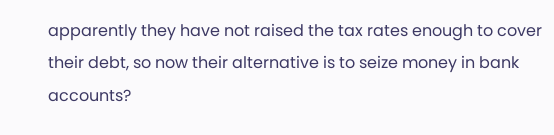apparently they have not raised the tax rates enough to cover their debt, so now their alternative is to seize money in bank accounts?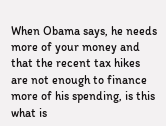When Obama says, he needs more of your money and that the recent tax hikes are not enough to finance more of his spending, is this what is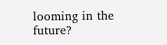looming in the future?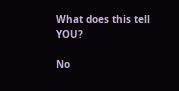What does this tell YOU?

No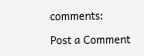comments:

Post a Comment